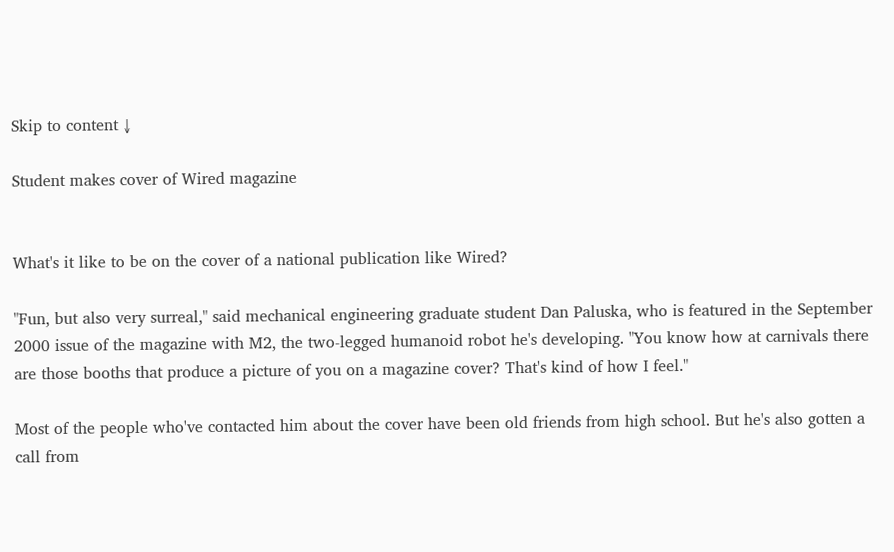Skip to content ↓

Student makes cover of Wired magazine


What's it like to be on the cover of a national publication like Wired?

"Fun, but also very surreal," said mechanical engineering graduate student Dan Paluska, who is featured in the September 2000 issue of the magazine with M2, the two-legged humanoid robot he's developing. "You know how at carnivals there are those booths that produce a picture of you on a magazine cover? That's kind of how I feel."

Most of the people who've contacted him about the cover have been old friends from high school. But he's also gotten a call from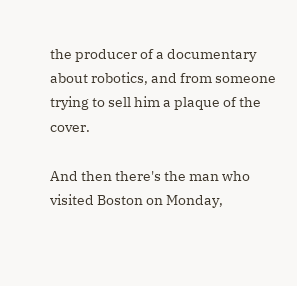the producer of a documentary about robotics, and from someone trying to sell him a plaque of the cover.

And then there's the man who visited Boston on Monday,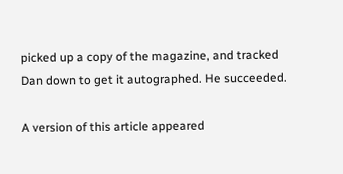picked up a copy of the magazine, and tracked Dan down to get it autographed. He succeeded.

A version of this article appeared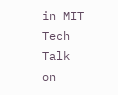in MIT Tech Talk on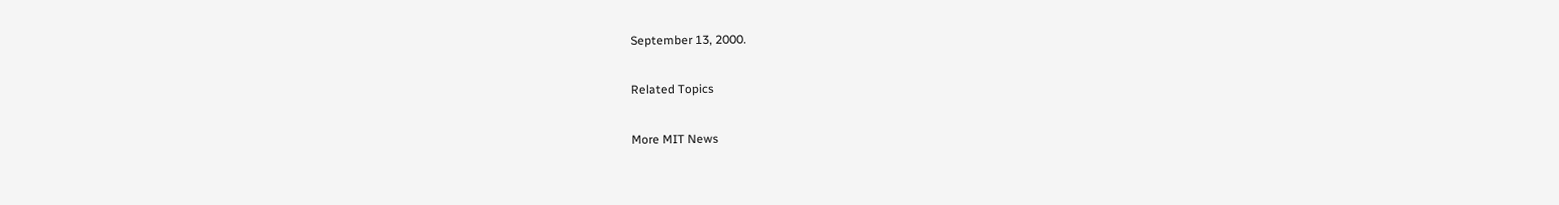September 13, 2000.

Related Topics

More MIT News